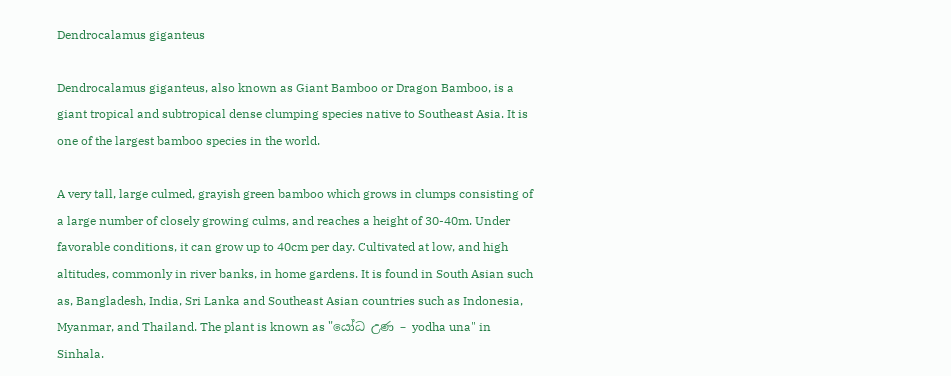Dendrocalamus giganteus

Dendrocalamus giganteus, also known as Giant Bamboo or Dragon Bamboo, is a giant tropical and subtropical dense clumping species native to Southeast Asia. It is one of the largest bamboo species in the world.

A very tall, large culmed, grayish green bamboo which grows in clumps consisting of a large number of closely growing culms, and reaches a height of 30-40m. Under favorable conditions, it can grow up to 40cm per day. Cultivated at low, and high altitudes, commonly in river banks, in home gardens. It is found in South Asian such as, Bangladesh, India, Sri Lanka and Southeast Asian countries such as Indonesia, Myanmar, and Thailand. The plant is known as "යෝධ උණ – yodha una" in Sinhala.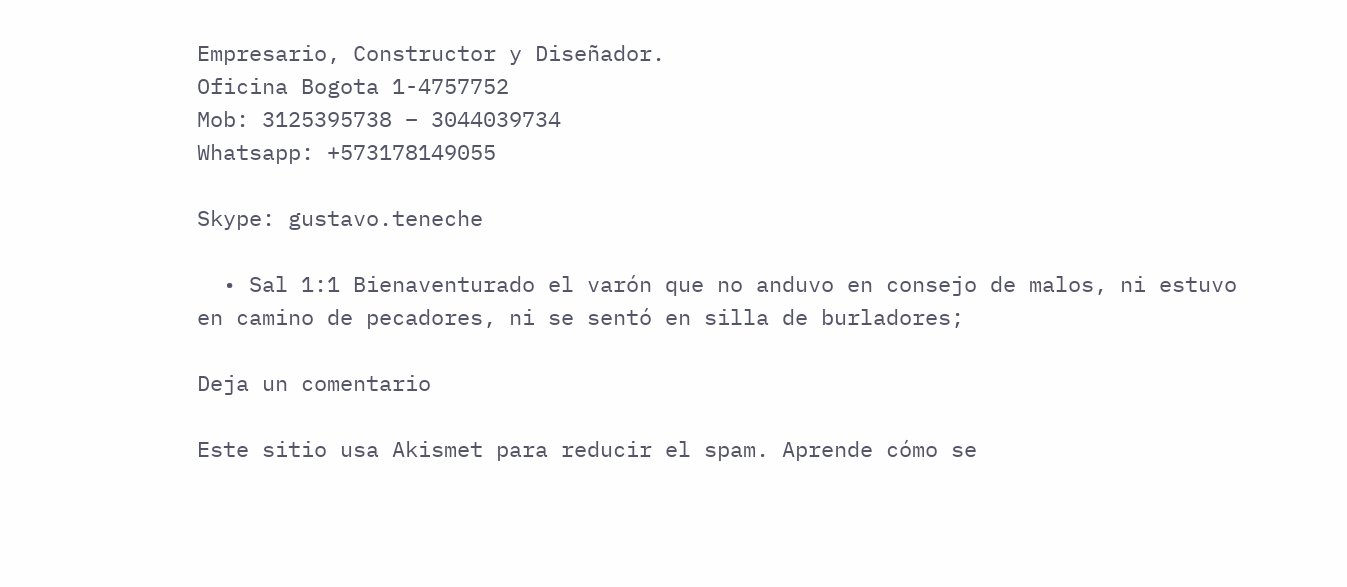Empresario, Constructor y Diseñador.
Oficina Bogota 1-4757752
Mob: 3125395738 – 3044039734
Whatsapp: +573178149055

Skype: gustavo.teneche

  • Sal 1:1 Bienaventurado el varón que no anduvo en consejo de malos, ni estuvo en camino de pecadores, ni se sentó en silla de burladores;

Deja un comentario

Este sitio usa Akismet para reducir el spam. Aprende cómo se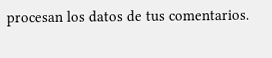procesan los datos de tus comentarios.